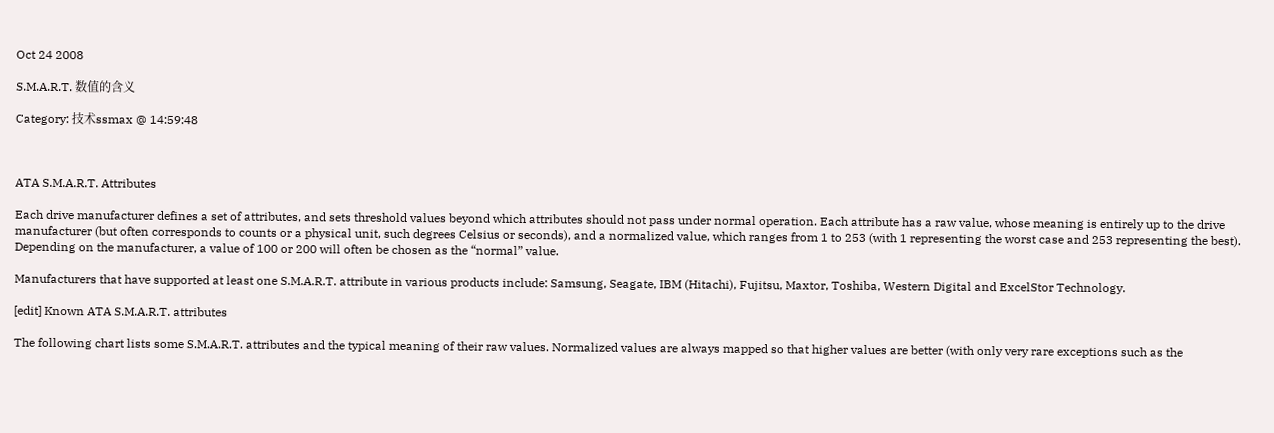Oct 24 2008

S.M.A.R.T. 数值的含义

Category: 技术ssmax @ 14:59:48



ATA S.M.A.R.T. Attributes

Each drive manufacturer defines a set of attributes, and sets threshold values beyond which attributes should not pass under normal operation. Each attribute has a raw value, whose meaning is entirely up to the drive manufacturer (but often corresponds to counts or a physical unit, such degrees Celsius or seconds), and a normalized value, which ranges from 1 to 253 (with 1 representing the worst case and 253 representing the best). Depending on the manufacturer, a value of 100 or 200 will often be chosen as the “normal” value.

Manufacturers that have supported at least one S.M.A.R.T. attribute in various products include: Samsung, Seagate, IBM (Hitachi), Fujitsu, Maxtor, Toshiba, Western Digital and ExcelStor Technology.

[edit] Known ATA S.M.A.R.T. attributes

The following chart lists some S.M.A.R.T. attributes and the typical meaning of their raw values. Normalized values are always mapped so that higher values are better (with only very rare exceptions such as the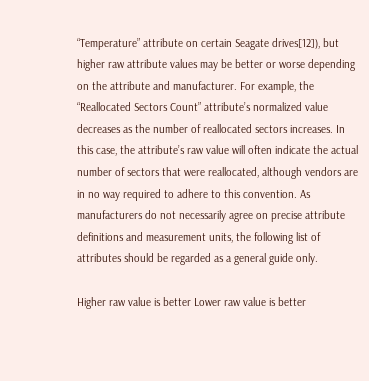“Temperature” attribute on certain Seagate drives[12]), but higher raw attribute values may be better or worse depending on the attribute and manufacturer. For example, the “Reallocated Sectors Count” attribute’s normalized value decreases as the number of reallocated sectors increases. In this case, the attribute’s raw value will often indicate the actual number of sectors that were reallocated, although vendors are in no way required to adhere to this convention. As manufacturers do not necessarily agree on precise attribute definitions and measurement units, the following list of attributes should be regarded as a general guide only.

Higher raw value is better Lower raw value is better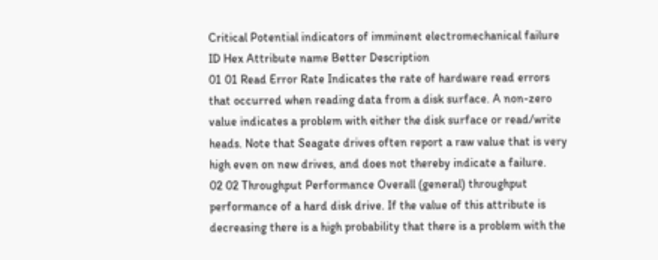Critical Potential indicators of imminent electromechanical failure
ID Hex Attribute name Better Description
01 01 Read Error Rate Indicates the rate of hardware read errors that occurred when reading data from a disk surface. A non-zero value indicates a problem with either the disk surface or read/write heads. Note that Seagate drives often report a raw value that is very high even on new drives, and does not thereby indicate a failure.
02 02 Throughput Performance Overall (general) throughput performance of a hard disk drive. If the value of this attribute is decreasing there is a high probability that there is a problem with the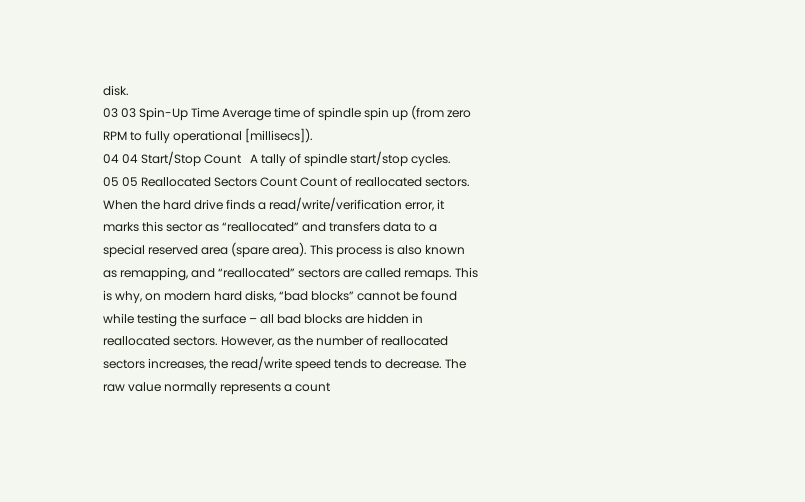disk.
03 03 Spin-Up Time Average time of spindle spin up (from zero RPM to fully operational [millisecs]).
04 04 Start/Stop Count   A tally of spindle start/stop cycles.
05 05 Reallocated Sectors Count Count of reallocated sectors. When the hard drive finds a read/write/verification error, it marks this sector as “reallocated” and transfers data to a special reserved area (spare area). This process is also known as remapping, and “reallocated” sectors are called remaps. This is why, on modern hard disks, “bad blocks” cannot be found while testing the surface – all bad blocks are hidden in reallocated sectors. However, as the number of reallocated sectors increases, the read/write speed tends to decrease. The raw value normally represents a count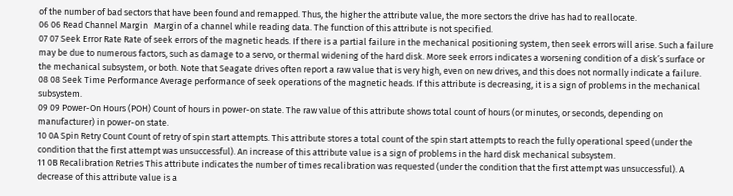of the number of bad sectors that have been found and remapped. Thus, the higher the attribute value, the more sectors the drive has had to reallocate.
06 06 Read Channel Margin   Margin of a channel while reading data. The function of this attribute is not specified.
07 07 Seek Error Rate Rate of seek errors of the magnetic heads. If there is a partial failure in the mechanical positioning system, then seek errors will arise. Such a failure may be due to numerous factors, such as damage to a servo, or thermal widening of the hard disk. More seek errors indicates a worsening condition of a disk’s surface or the mechanical subsystem, or both. Note that Seagate drives often report a raw value that is very high, even on new drives, and this does not normally indicate a failure.
08 08 Seek Time Performance Average performance of seek operations of the magnetic heads. If this attribute is decreasing, it is a sign of problems in the mechanical subsystem.
09 09 Power-On Hours (POH) Count of hours in power-on state. The raw value of this attribute shows total count of hours (or minutes, or seconds, depending on manufacturer) in power-on state.
10 0A Spin Retry Count Count of retry of spin start attempts. This attribute stores a total count of the spin start attempts to reach the fully operational speed (under the condition that the first attempt was unsuccessful). An increase of this attribute value is a sign of problems in the hard disk mechanical subsystem.
11 0B Recalibration Retries This attribute indicates the number of times recalibration was requested (under the condition that the first attempt was unsuccessful). A decrease of this attribute value is a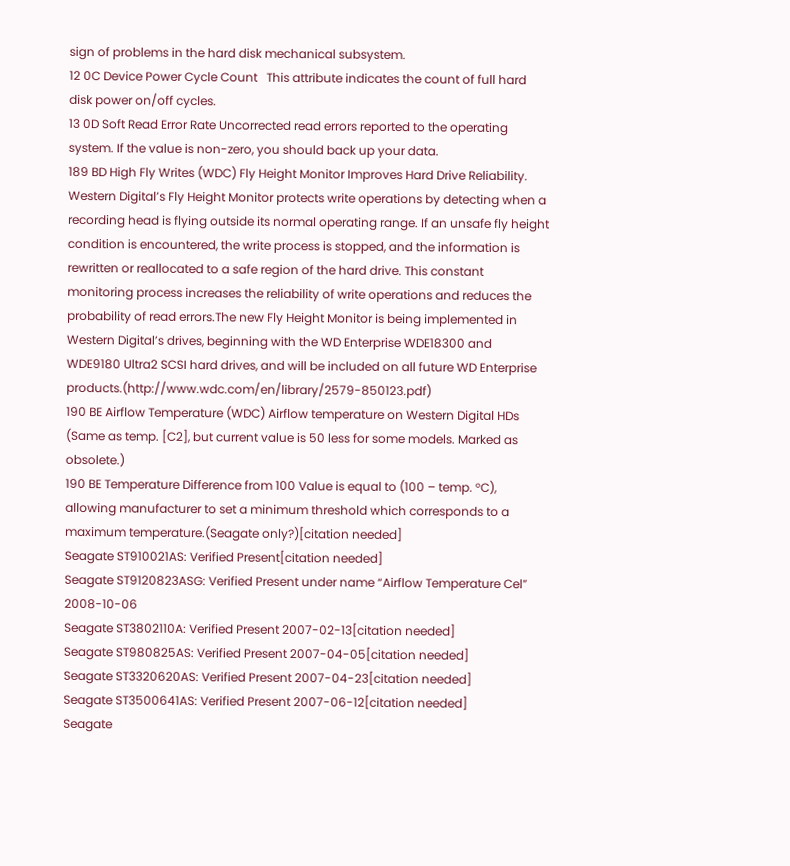sign of problems in the hard disk mechanical subsystem.
12 0C Device Power Cycle Count   This attribute indicates the count of full hard disk power on/off cycles.
13 0D Soft Read Error Rate Uncorrected read errors reported to the operating system. If the value is non-zero, you should back up your data.
189 BD High Fly Writes (WDC) Fly Height Monitor Improves Hard Drive Reliability. Western Digital’s Fly Height Monitor protects write operations by detecting when a recording head is flying outside its normal operating range. If an unsafe fly height condition is encountered, the write process is stopped, and the information is rewritten or reallocated to a safe region of the hard drive. This constant monitoring process increases the reliability of write operations and reduces the probability of read errors.The new Fly Height Monitor is being implemented in Western Digital’s drives, beginning with the WD Enterprise WDE18300 and WDE9180 Ultra2 SCSI hard drives, and will be included on all future WD Enterprise products.(http://www.wdc.com/en/library/2579-850123.pdf)
190 BE Airflow Temperature (WDC) Airflow temperature on Western Digital HDs (Same as temp. [C2], but current value is 50 less for some models. Marked as obsolete.)
190 BE Temperature Difference from 100 Value is equal to (100 – temp. °C), allowing manufacturer to set a minimum threshold which corresponds to a maximum temperature.(Seagate only?)[citation needed]
Seagate ST910021AS: Verified Present[citation needed]
Seagate ST9120823ASG: Verified Present under name “Airflow Temperature Cel” 2008-10-06
Seagate ST3802110A: Verified Present 2007-02-13[citation needed]
Seagate ST980825AS: Verified Present 2007-04-05[citation needed]
Seagate ST3320620AS: Verified Present 2007-04-23[citation needed]
Seagate ST3500641AS: Verified Present 2007-06-12[citation needed]
Seagate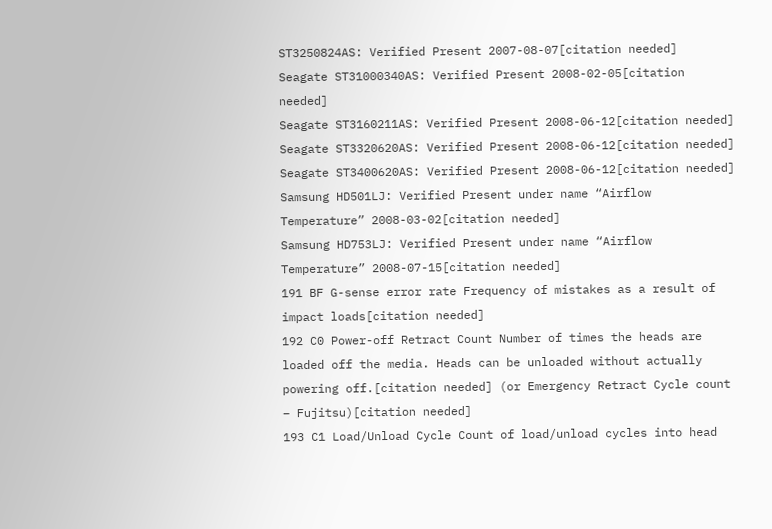ST3250824AS: Verified Present 2007-08-07[citation needed]
Seagate ST31000340AS: Verified Present 2008-02-05[citation needed]
Seagate ST3160211AS: Verified Present 2008-06-12[citation needed]
Seagate ST3320620AS: Verified Present 2008-06-12[citation needed]
Seagate ST3400620AS: Verified Present 2008-06-12[citation needed]
Samsung HD501LJ: Verified Present under name “Airflow Temperature” 2008-03-02[citation needed]
Samsung HD753LJ: Verified Present under name “Airflow Temperature” 2008-07-15[citation needed]
191 BF G-sense error rate Frequency of mistakes as a result of impact loads[citation needed]
192 C0 Power-off Retract Count Number of times the heads are loaded off the media. Heads can be unloaded without actually powering off.[citation needed] (or Emergency Retract Cycle count – Fujitsu)[citation needed]
193 C1 Load/Unload Cycle Count of load/unload cycles into head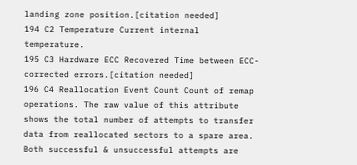landing zone position.[citation needed]
194 C2 Temperature Current internal temperature.
195 C3 Hardware ECC Recovered Time between ECC-corrected errors.[citation needed]
196 C4 Reallocation Event Count Count of remap operations. The raw value of this attribute shows the total number of attempts to transfer data from reallocated sectors to a spare area. Both successful & unsuccessful attempts are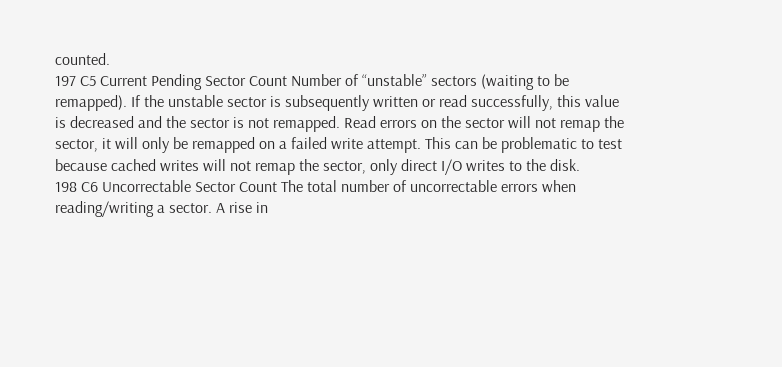counted.
197 C5 Current Pending Sector Count Number of “unstable” sectors (waiting to be remapped). If the unstable sector is subsequently written or read successfully, this value is decreased and the sector is not remapped. Read errors on the sector will not remap the sector, it will only be remapped on a failed write attempt. This can be problematic to test because cached writes will not remap the sector, only direct I/O writes to the disk.
198 C6 Uncorrectable Sector Count The total number of uncorrectable errors when reading/writing a sector. A rise in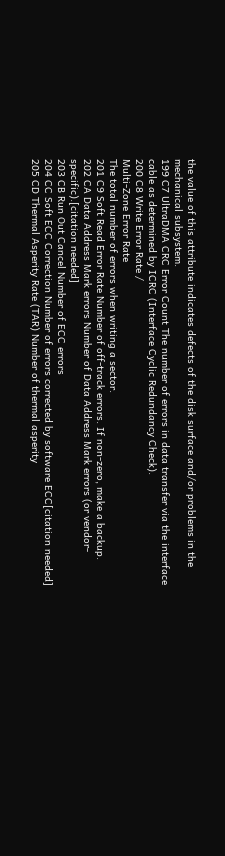the value of this attribute indicates defects of the disk surface and/or problems in the mechanical subsystem.
199 C7 UltraDMA CRC Error Count The number of errors in data transfer via the interface cable as determined by ICRC (Interface Cyclic Redundancy Check).
200 C8 Write Error Rate /
Multi-Zone Error Rate
The total number of errors when writing a sector.
201 C9 Soft Read Error Rate Number of off-track errors. If non-zero, make a backup.
202 CA Data Address Mark errors Number of Data Address Mark errors (or vendor-specific).[citation needed]
203 CB Run Out Cancel Number of ECC errors
204 CC Soft ECC Correction Number of errors corrected by software ECC[citation needed]
205 CD Thermal Asperity Rate (TAR) Number of thermal asperity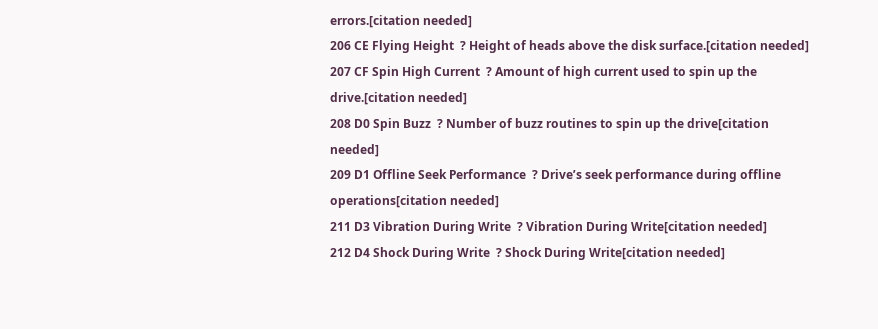errors.[citation needed]
206 CE Flying Height  ? Height of heads above the disk surface.[citation needed]
207 CF Spin High Current  ? Amount of high current used to spin up the drive.[citation needed]
208 D0 Spin Buzz  ? Number of buzz routines to spin up the drive[citation needed]
209 D1 Offline Seek Performance  ? Drive’s seek performance during offline operations[citation needed]
211 D3 Vibration During Write  ? Vibration During Write[citation needed]
212 D4 Shock During Write  ? Shock During Write[citation needed]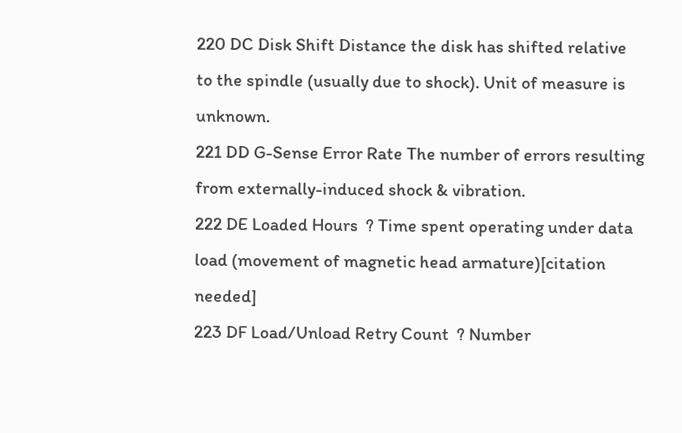220 DC Disk Shift Distance the disk has shifted relative to the spindle (usually due to shock). Unit of measure is unknown.
221 DD G-Sense Error Rate The number of errors resulting from externally-induced shock & vibration.
222 DE Loaded Hours  ? Time spent operating under data load (movement of magnetic head armature)[citation needed]
223 DF Load/Unload Retry Count  ? Number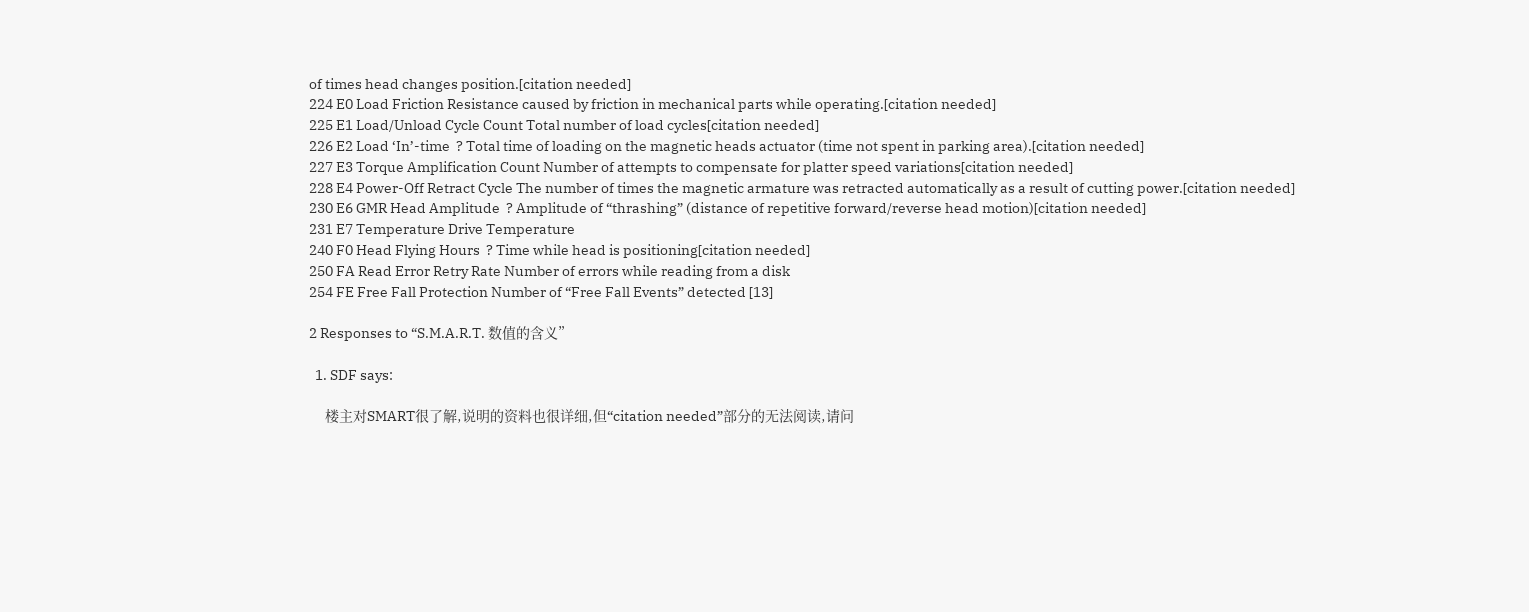of times head changes position.[citation needed]
224 E0 Load Friction Resistance caused by friction in mechanical parts while operating.[citation needed]
225 E1 Load/Unload Cycle Count Total number of load cycles[citation needed]
226 E2 Load ‘In’-time  ? Total time of loading on the magnetic heads actuator (time not spent in parking area).[citation needed]
227 E3 Torque Amplification Count Number of attempts to compensate for platter speed variations[citation needed]
228 E4 Power-Off Retract Cycle The number of times the magnetic armature was retracted automatically as a result of cutting power.[citation needed]
230 E6 GMR Head Amplitude  ? Amplitude of “thrashing” (distance of repetitive forward/reverse head motion)[citation needed]
231 E7 Temperature Drive Temperature
240 F0 Head Flying Hours  ? Time while head is positioning[citation needed]
250 FA Read Error Retry Rate Number of errors while reading from a disk
254 FE Free Fall Protection Number of “Free Fall Events” detected [13]

2 Responses to “S.M.A.R.T. 数值的含义”

  1. SDF says:

    楼主对SMART很了解,说明的资料也很详细,但“citation needed”部分的无法阅读,请问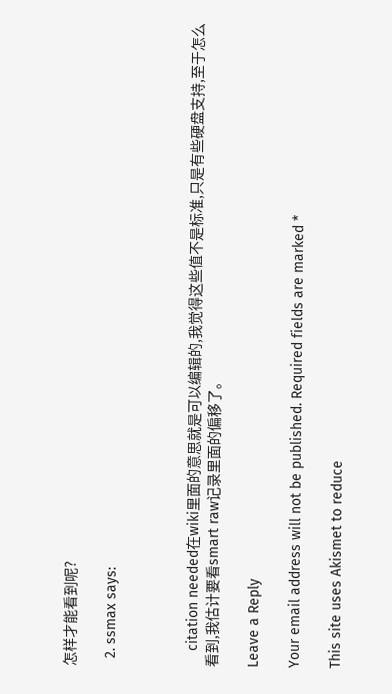怎样才能看到呢?

  2. ssmax says:



    citation needed在wiki里面的意思就是可以编辑的,我觉得这些值不是标准,只是有些硬盘支持,至于怎么看到,我估计要看smart raw记录里面的偏移了。

Leave a Reply

Your email address will not be published. Required fields are marked *

This site uses Akismet to reduce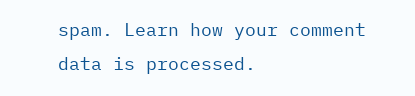spam. Learn how your comment data is processed.